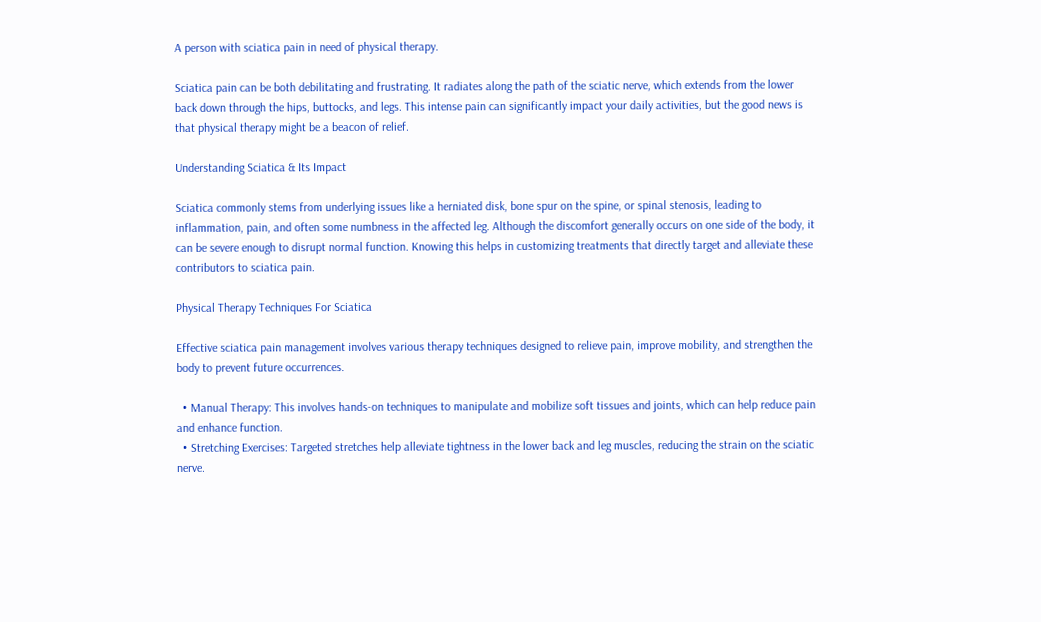A person with sciatica pain in need of physical therapy.

Sciatica pain can be both debilitating and frustrating. It radiates along the path of the sciatic nerve, which extends from the lower back down through the hips, buttocks, and legs. This intense pain can significantly impact your daily activities, but the good news is that physical therapy might be a beacon of relief.

Understanding Sciatica & Its Impact

Sciatica commonly stems from underlying issues like a herniated disk, bone spur on the spine, or spinal stenosis, leading to inflammation, pain, and often some numbness in the affected leg. Although the discomfort generally occurs on one side of the body, it can be severe enough to disrupt normal function. Knowing this helps in customizing treatments that directly target and alleviate these contributors to sciatica pain.

Physical Therapy Techniques For Sciatica

Effective sciatica pain management involves various therapy techniques designed to relieve pain, improve mobility, and strengthen the body to prevent future occurrences.

  • Manual Therapy: This involves hands-on techniques to manipulate and mobilize soft tissues and joints, which can help reduce pain and enhance function.
  • Stretching Exercises: Targeted stretches help alleviate tightness in the lower back and leg muscles, reducing the strain on the sciatic nerve.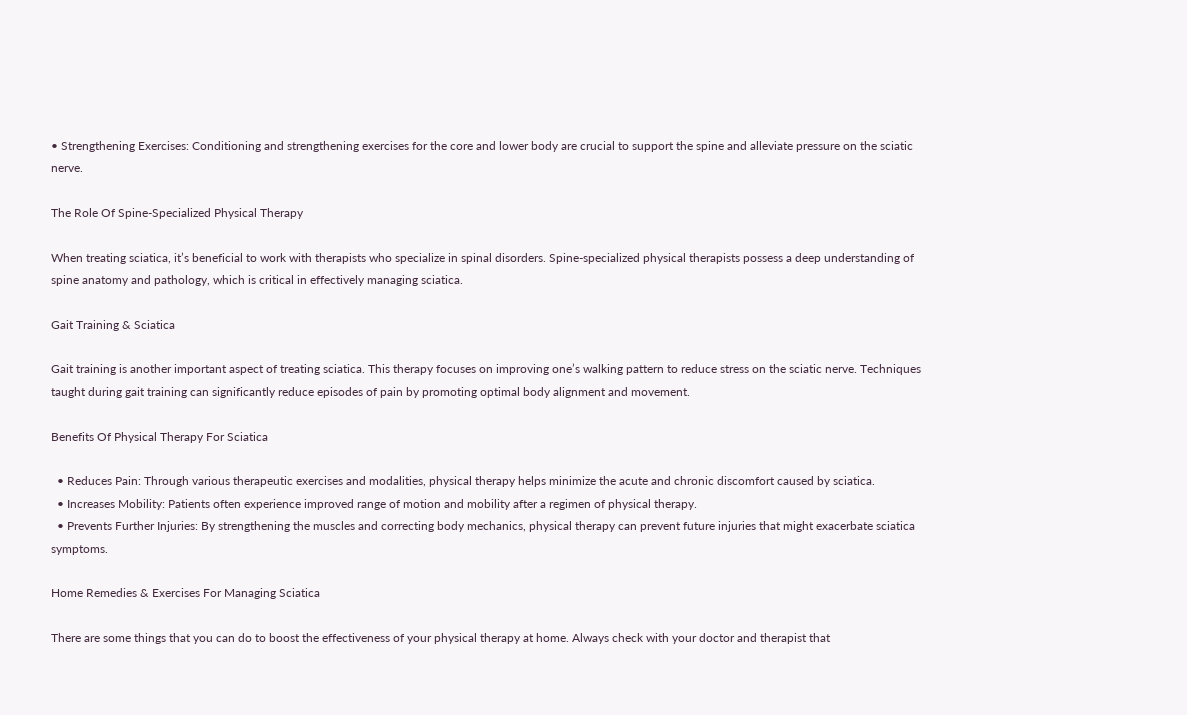• Strengthening Exercises: Conditioning and strengthening exercises for the core and lower body are crucial to support the spine and alleviate pressure on the sciatic nerve.

The Role Of Spine-Specialized Physical Therapy

When treating sciatica, it’s beneficial to work with therapists who specialize in spinal disorders. Spine-specialized physical therapists possess a deep understanding of spine anatomy and pathology, which is critical in effectively managing sciatica.

Gait Training & Sciatica

Gait training is another important aspect of treating sciatica. This therapy focuses on improving one’s walking pattern to reduce stress on the sciatic nerve. Techniques taught during gait training can significantly reduce episodes of pain by promoting optimal body alignment and movement.

Benefits Of Physical Therapy For Sciatica

  • Reduces Pain: Through various therapeutic exercises and modalities, physical therapy helps minimize the acute and chronic discomfort caused by sciatica.
  • Increases Mobility: Patients often experience improved range of motion and mobility after a regimen of physical therapy.
  • Prevents Further Injuries: By strengthening the muscles and correcting body mechanics, physical therapy can prevent future injuries that might exacerbate sciatica symptoms.

Home Remedies & Exercises For Managing Sciatica

There are some things that you can do to boost the effectiveness of your physical therapy at home. Always check with your doctor and therapist that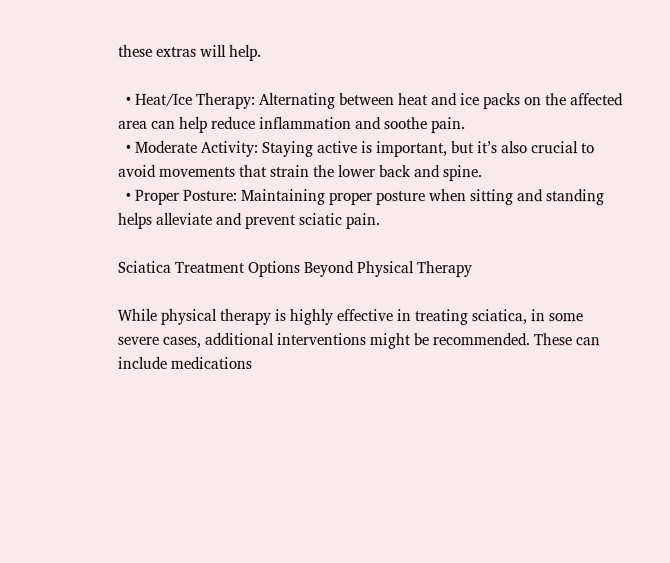these extras will help.

  • Heat/Ice Therapy: Alternating between heat and ice packs on the affected area can help reduce inflammation and soothe pain.
  • Moderate Activity: Staying active is important, but it’s also crucial to avoid movements that strain the lower back and spine.
  • Proper Posture: Maintaining proper posture when sitting and standing helps alleviate and prevent sciatic pain.

Sciatica Treatment Options Beyond Physical Therapy

While physical therapy is highly effective in treating sciatica, in some severe cases, additional interventions might be recommended. These can include medications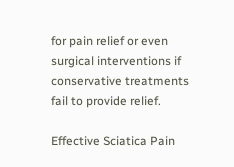for pain relief or even surgical interventions if conservative treatments fail to provide relief.

Effective Sciatica Pain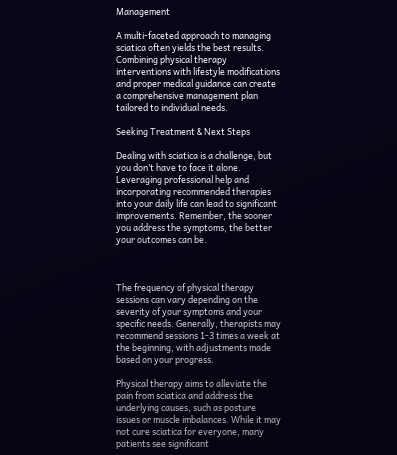Management

A multi-faceted approach to managing sciatica often yields the best results. Combining physical therapy interventions with lifestyle modifications and proper medical guidance can create a comprehensive management plan tailored to individual needs.

Seeking Treatment & Next Steps

Dealing with sciatica is a challenge, but you don’t have to face it alone. Leveraging professional help and incorporating recommended therapies into your daily life can lead to significant improvements. Remember, the sooner you address the symptoms, the better your outcomes can be.



The frequency of physical therapy sessions can vary depending on the severity of your symptoms and your specific needs. Generally, therapists may recommend sessions 1-3 times a week at the beginning, with adjustments made based on your progress.

Physical therapy aims to alleviate the pain from sciatica and address the underlying causes, such as posture issues or muscle imbalances. While it may not cure sciatica for everyone, many patients see significant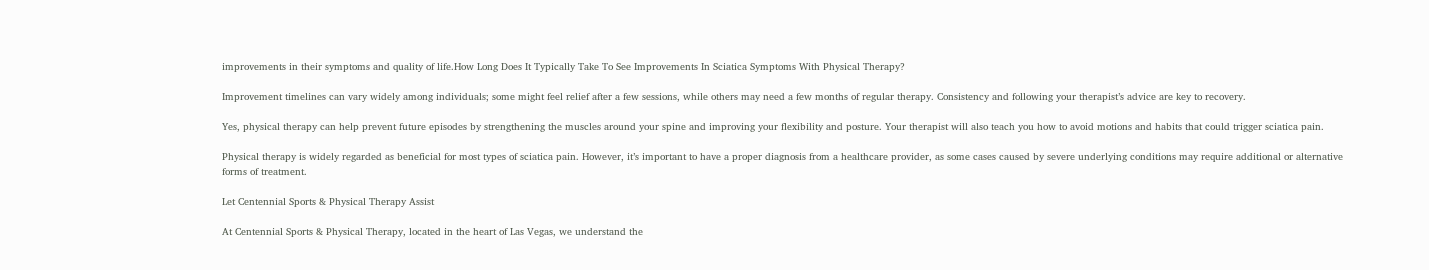improvements in their symptoms and quality of life.How Long Does It Typically Take To See Improvements In Sciatica Symptoms With Physical Therapy?

Improvement timelines can vary widely among individuals; some might feel relief after a few sessions, while others may need a few months of regular therapy. Consistency and following your therapist’s advice are key to recovery.

Yes, physical therapy can help prevent future episodes by strengthening the muscles around your spine and improving your flexibility and posture. Your therapist will also teach you how to avoid motions and habits that could trigger sciatica pain.

Physical therapy is widely regarded as beneficial for most types of sciatica pain. However, it’s important to have a proper diagnosis from a healthcare provider, as some cases caused by severe underlying conditions may require additional or alternative forms of treatment.

Let Centennial Sports & Physical Therapy Assist

At Centennial Sports & Physical Therapy, located in the heart of Las Vegas, we understand the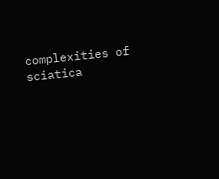complexities of sciatica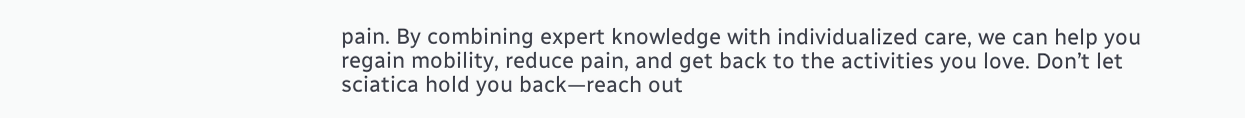pain. By combining expert knowledge with individualized care, we can help you regain mobility, reduce pain, and get back to the activities you love. Don’t let sciatica hold you back—reach out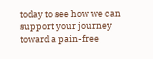today to see how we can support your journey toward a pain-free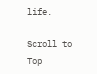life.

Scroll to Top